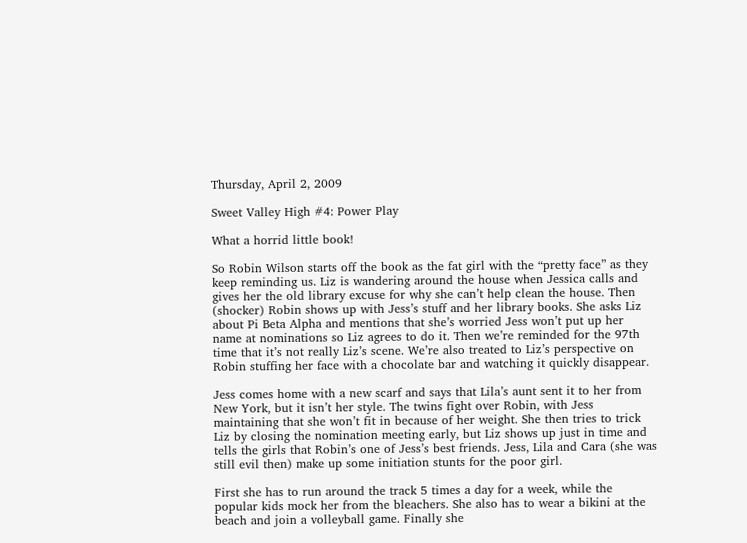Thursday, April 2, 2009

Sweet Valley High #4: Power Play

What a horrid little book!

So Robin Wilson starts off the book as the fat girl with the “pretty face” as they keep reminding us. Liz is wandering around the house when Jessica calls and gives her the old library excuse for why she can’t help clean the house. Then (shocker) Robin shows up with Jess’s stuff and her library books. She asks Liz about Pi Beta Alpha and mentions that she’s worried Jess won’t put up her name at nominations so Liz agrees to do it. Then we’re reminded for the 97th time that it’s not really Liz’s scene. We’re also treated to Liz’s perspective on Robin stuffing her face with a chocolate bar and watching it quickly disappear.

Jess comes home with a new scarf and says that Lila’s aunt sent it to her from New York, but it isn’t her style. The twins fight over Robin, with Jess maintaining that she won’t fit in because of her weight. She then tries to trick Liz by closing the nomination meeting early, but Liz shows up just in time and tells the girls that Robin’s one of Jess’s best friends. Jess, Lila and Cara (she was still evil then) make up some initiation stunts for the poor girl.

First she has to run around the track 5 times a day for a week, while the popular kids mock her from the bleachers. She also has to wear a bikini at the beach and join a volleyball game. Finally she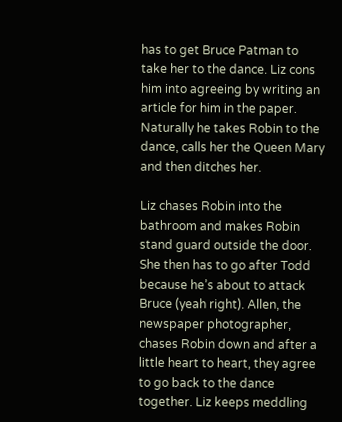has to get Bruce Patman to take her to the dance. Liz cons him into agreeing by writing an article for him in the paper. Naturally he takes Robin to the dance, calls her the Queen Mary and then ditches her.

Liz chases Robin into the bathroom and makes Robin stand guard outside the door. She then has to go after Todd because he’s about to attack Bruce (yeah right). Allen, the newspaper photographer, chases Robin down and after a little heart to heart, they agree to go back to the dance together. Liz keeps meddling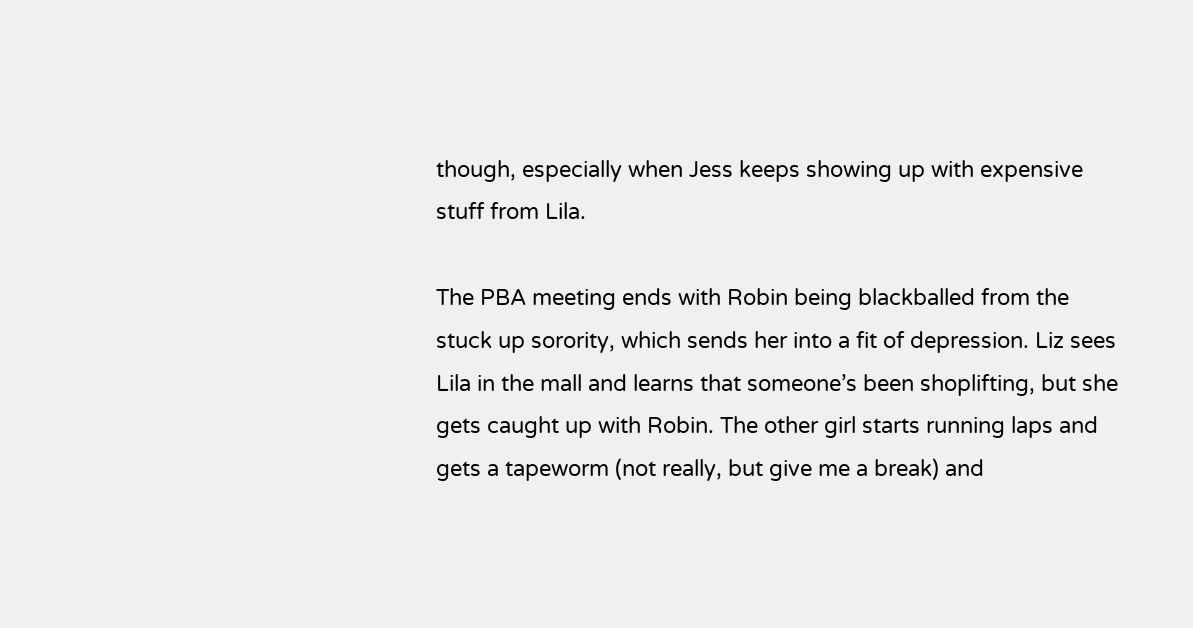though, especially when Jess keeps showing up with expensive stuff from Lila.

The PBA meeting ends with Robin being blackballed from the stuck up sorority, which sends her into a fit of depression. Liz sees Lila in the mall and learns that someone’s been shoplifting, but she gets caught up with Robin. The other girl starts running laps and gets a tapeworm (not really, but give me a break) and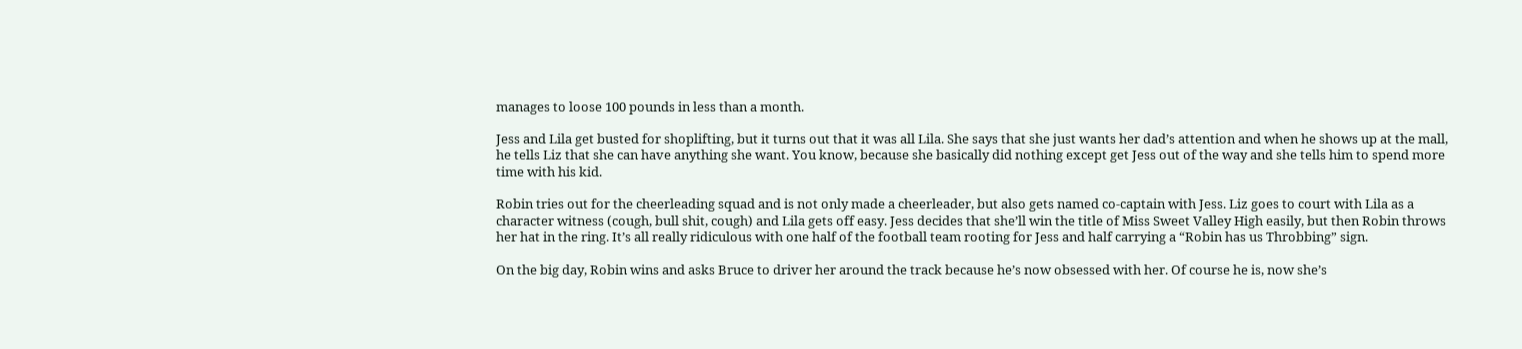manages to loose 100 pounds in less than a month.

Jess and Lila get busted for shoplifting, but it turns out that it was all Lila. She says that she just wants her dad’s attention and when he shows up at the mall, he tells Liz that she can have anything she want. You know, because she basically did nothing except get Jess out of the way and she tells him to spend more time with his kid.

Robin tries out for the cheerleading squad and is not only made a cheerleader, but also gets named co-captain with Jess. Liz goes to court with Lila as a character witness (cough, bull shit, cough) and Lila gets off easy. Jess decides that she’ll win the title of Miss Sweet Valley High easily, but then Robin throws her hat in the ring. It’s all really ridiculous with one half of the football team rooting for Jess and half carrying a “Robin has us Throbbing” sign.

On the big day, Robin wins and asks Bruce to driver her around the track because he’s now obsessed with her. Of course he is, now she’s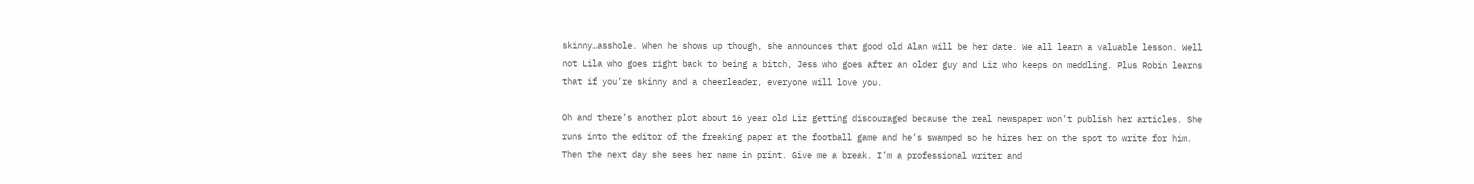skinny…asshole. When he shows up though, she announces that good old Alan will be her date. We all learn a valuable lesson. Well not Lila who goes right back to being a bitch, Jess who goes after an older guy and Liz who keeps on meddling. Plus Robin learns that if you’re skinny and a cheerleader, everyone will love you.

Oh and there’s another plot about 16 year old Liz getting discouraged because the real newspaper won’t publish her articles. She runs into the editor of the freaking paper at the football game and he’s swamped so he hires her on the spot to write for him. Then the next day she sees her name in print. Give me a break. I’m a professional writer and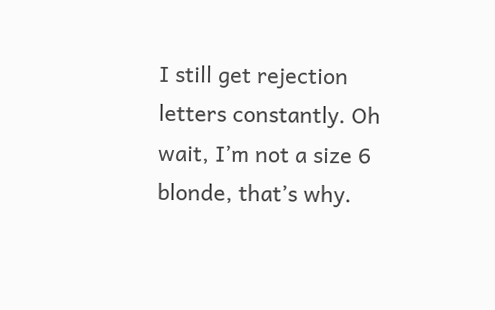I still get rejection letters constantly. Oh wait, I’m not a size 6 blonde, that’s why.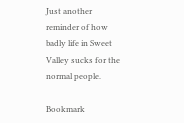Just another reminder of how badly life in Sweet Valley sucks for the normal people.

Bookmark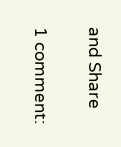and Share

1 comment: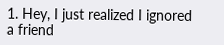1. Hey, I just realized I ignored a friend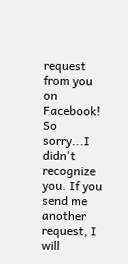request from you on Facebook! So sorry...I didn't recognize you. If you send me another request, I will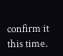confirm it this time.